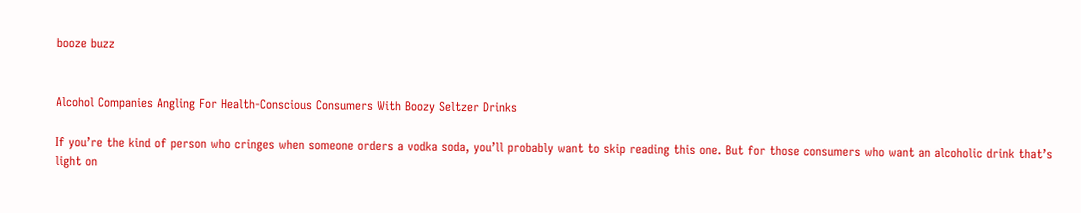booze buzz


Alcohol Companies Angling For Health-Conscious Consumers With Boozy Seltzer Drinks

If you’re the kind of person who cringes when someone orders a vodka soda, you’ll probably want to skip reading this one. But for those consumers who want an alcoholic drink that’s light on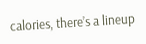calories, there’s a lineup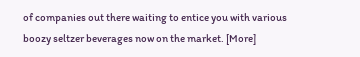of companies out there waiting to entice you with various boozy seltzer beverages now on the market. [More]